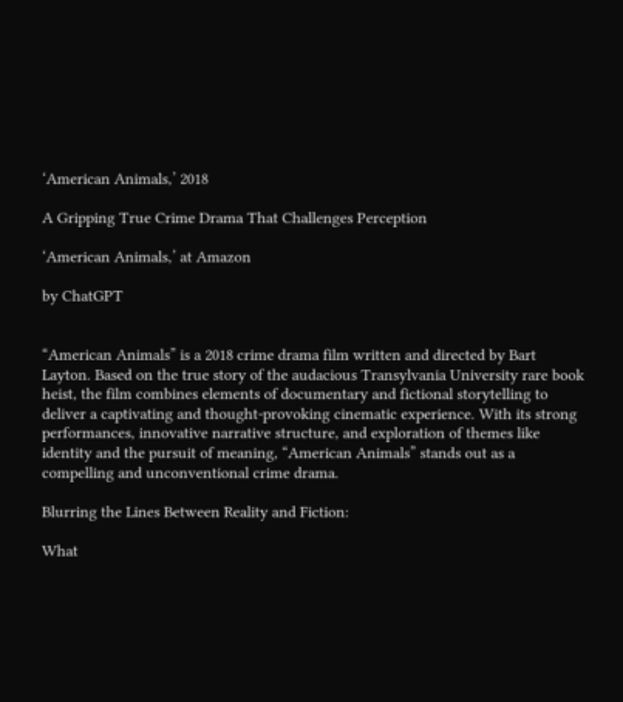‘American Animals,’ 2018

A Gripping True Crime Drama That Challenges Perception

‘American Animals,’ at Amazon

by ChatGPT


“American Animals” is a 2018 crime drama film written and directed by Bart Layton. Based on the true story of the audacious Transylvania University rare book heist, the film combines elements of documentary and fictional storytelling to deliver a captivating and thought-provoking cinematic experience. With its strong performances, innovative narrative structure, and exploration of themes like identity and the pursuit of meaning, “American Animals” stands out as a compelling and unconventional crime drama.

Blurring the Lines Between Reality and Fiction:

What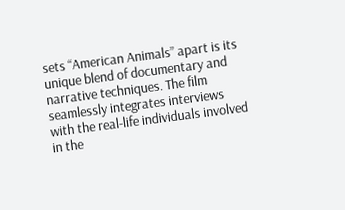sets “American Animals” apart is its unique blend of documentary and narrative techniques. The film seamlessly integrates interviews with the real-life individuals involved in the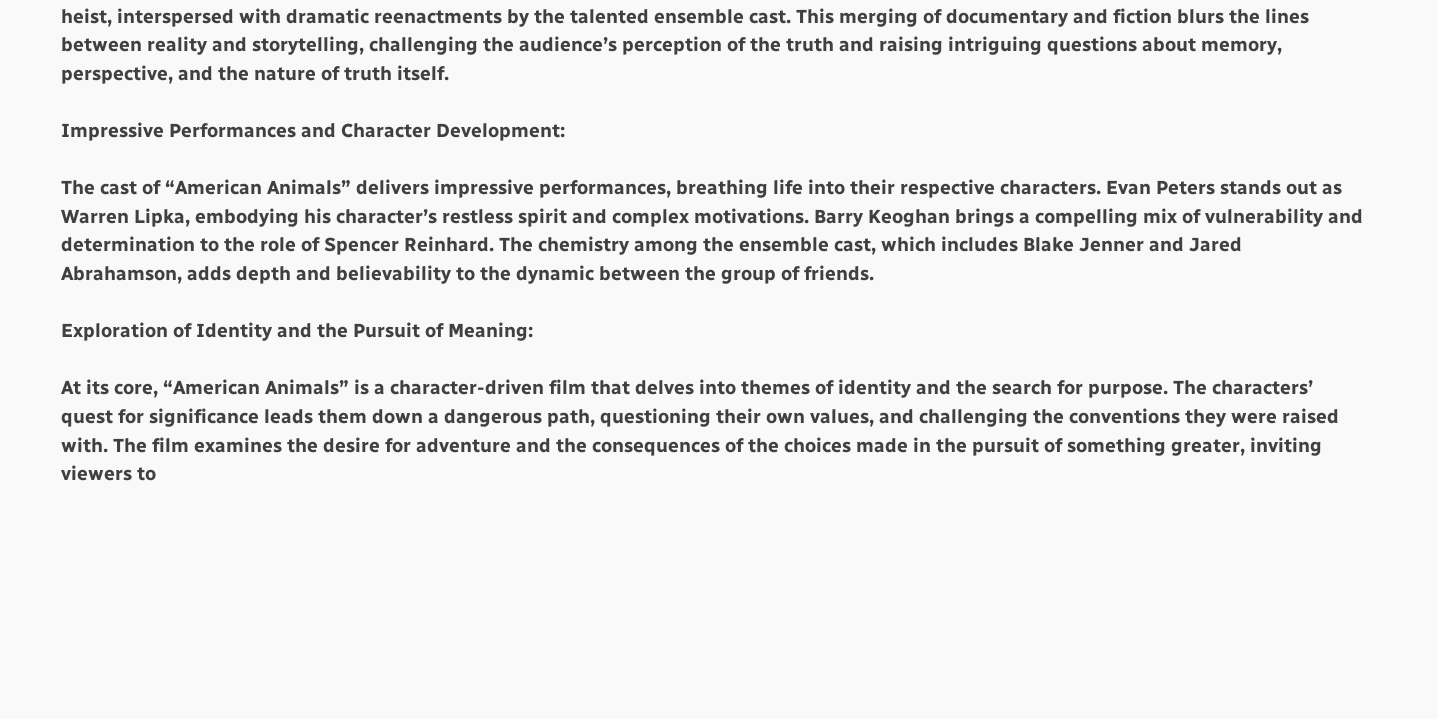heist, interspersed with dramatic reenactments by the talented ensemble cast. This merging of documentary and fiction blurs the lines between reality and storytelling, challenging the audience’s perception of the truth and raising intriguing questions about memory, perspective, and the nature of truth itself.

Impressive Performances and Character Development:

The cast of “American Animals” delivers impressive performances, breathing life into their respective characters. Evan Peters stands out as Warren Lipka, embodying his character’s restless spirit and complex motivations. Barry Keoghan brings a compelling mix of vulnerability and determination to the role of Spencer Reinhard. The chemistry among the ensemble cast, which includes Blake Jenner and Jared Abrahamson, adds depth and believability to the dynamic between the group of friends.

Exploration of Identity and the Pursuit of Meaning:

At its core, “American Animals” is a character-driven film that delves into themes of identity and the search for purpose. The characters’ quest for significance leads them down a dangerous path, questioning their own values, and challenging the conventions they were raised with. The film examines the desire for adventure and the consequences of the choices made in the pursuit of something greater, inviting viewers to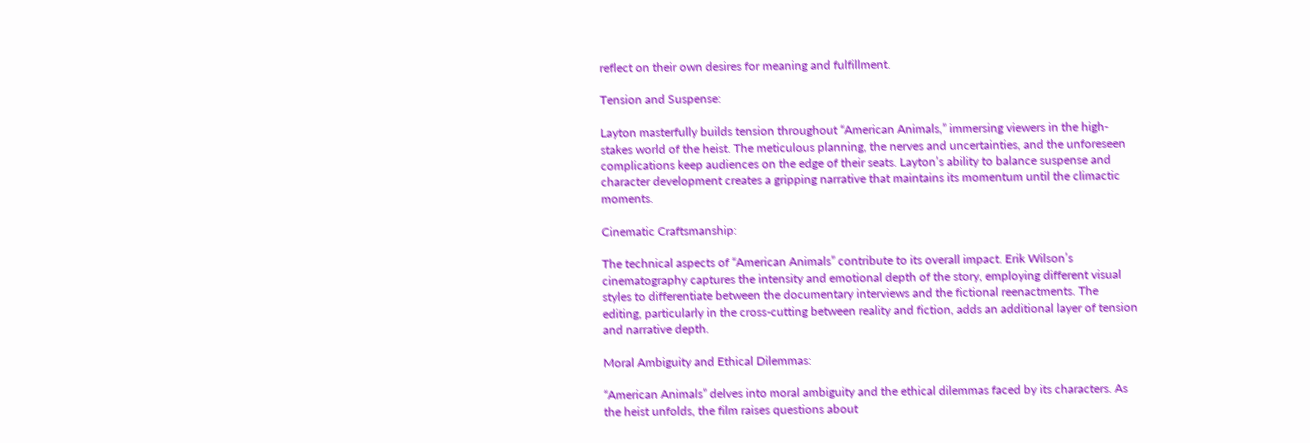reflect on their own desires for meaning and fulfillment.

Tension and Suspense:

Layton masterfully builds tension throughout “American Animals,” immersing viewers in the high-stakes world of the heist. The meticulous planning, the nerves and uncertainties, and the unforeseen complications keep audiences on the edge of their seats. Layton’s ability to balance suspense and character development creates a gripping narrative that maintains its momentum until the climactic moments.

Cinematic Craftsmanship:

The technical aspects of “American Animals” contribute to its overall impact. Erik Wilson’s cinematography captures the intensity and emotional depth of the story, employing different visual styles to differentiate between the documentary interviews and the fictional reenactments. The editing, particularly in the cross-cutting between reality and fiction, adds an additional layer of tension and narrative depth.

Moral Ambiguity and Ethical Dilemmas:

“American Animals” delves into moral ambiguity and the ethical dilemmas faced by its characters. As the heist unfolds, the film raises questions about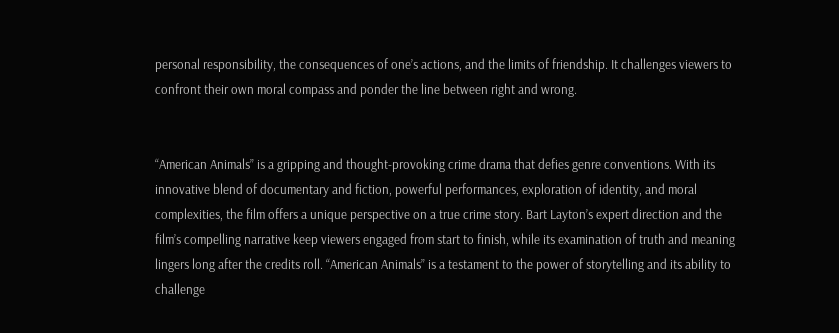personal responsibility, the consequences of one’s actions, and the limits of friendship. It challenges viewers to confront their own moral compass and ponder the line between right and wrong.


“American Animals” is a gripping and thought-provoking crime drama that defies genre conventions. With its innovative blend of documentary and fiction, powerful performances, exploration of identity, and moral complexities, the film offers a unique perspective on a true crime story. Bart Layton’s expert direction and the film’s compelling narrative keep viewers engaged from start to finish, while its examination of truth and meaning lingers long after the credits roll. “American Animals” is a testament to the power of storytelling and its ability to challenge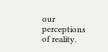our perceptions of reality.